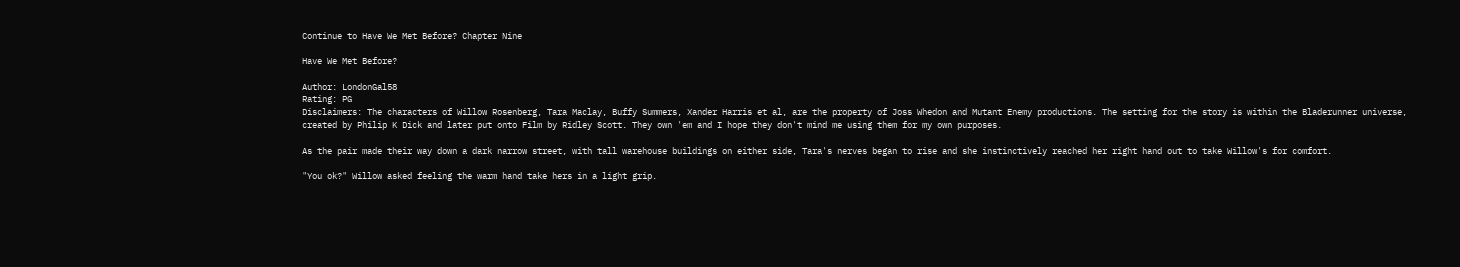Continue to Have We Met Before? Chapter Nine

Have We Met Before?

Author: LondonGal58
Rating: PG
Disclaimers: The characters of Willow Rosenberg, Tara Maclay, Buffy Summers, Xander Harris et al, are the property of Joss Whedon and Mutant Enemy productions. The setting for the story is within the Bladerunner universe, created by Philip K Dick and later put onto Film by Ridley Scott. They own 'em and I hope they don't mind me using them for my own purposes.

As the pair made their way down a dark narrow street, with tall warehouse buildings on either side, Tara's nerves began to rise and she instinctively reached her right hand out to take Willow's for comfort.

"You ok?" Willow asked feeling the warm hand take hers in a light grip.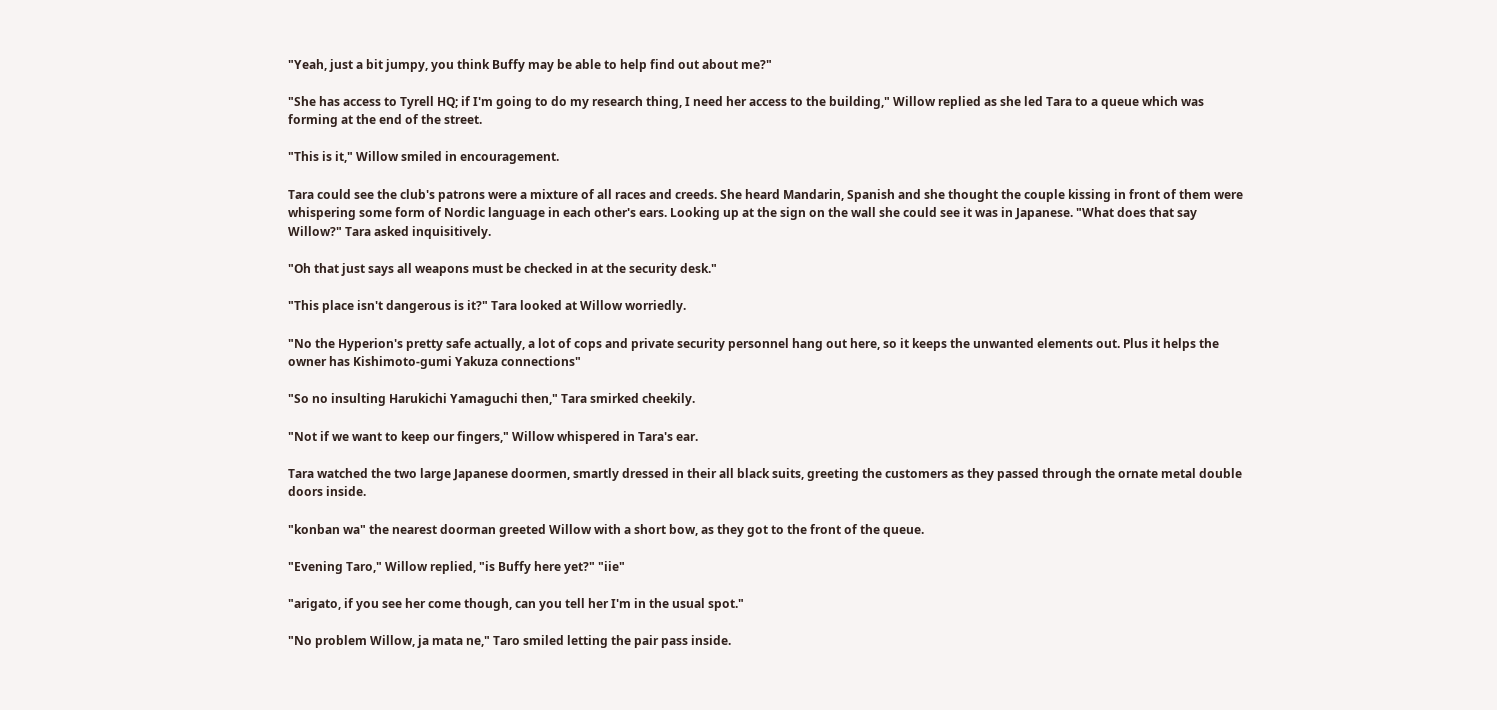"Yeah, just a bit jumpy, you think Buffy may be able to help find out about me?"

"She has access to Tyrell HQ; if I'm going to do my research thing, I need her access to the building," Willow replied as she led Tara to a queue which was forming at the end of the street.

"This is it," Willow smiled in encouragement.

Tara could see the club's patrons were a mixture of all races and creeds. She heard Mandarin, Spanish and she thought the couple kissing in front of them were whispering some form of Nordic language in each other's ears. Looking up at the sign on the wall she could see it was in Japanese. "What does that say Willow?" Tara asked inquisitively.

"Oh that just says all weapons must be checked in at the security desk."

"This place isn't dangerous is it?" Tara looked at Willow worriedly.

"No the Hyperion's pretty safe actually, a lot of cops and private security personnel hang out here, so it keeps the unwanted elements out. Plus it helps the owner has Kishimoto-gumi Yakuza connections"

"So no insulting Harukichi Yamaguchi then," Tara smirked cheekily.

"Not if we want to keep our fingers," Willow whispered in Tara's ear.

Tara watched the two large Japanese doormen, smartly dressed in their all black suits, greeting the customers as they passed through the ornate metal double doors inside.

"konban wa" the nearest doorman greeted Willow with a short bow, as they got to the front of the queue.

"Evening Taro," Willow replied, "is Buffy here yet?" "iie"

"arigato, if you see her come though, can you tell her I'm in the usual spot."

"No problem Willow, ja mata ne," Taro smiled letting the pair pass inside.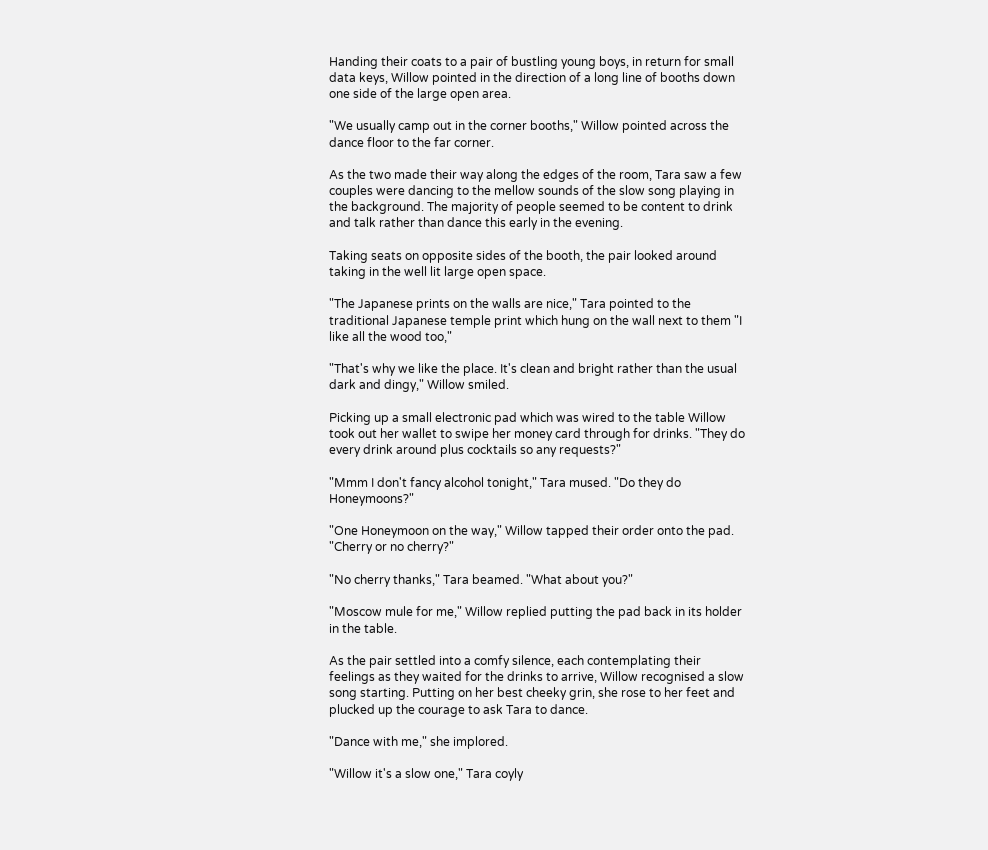Handing their coats to a pair of bustling young boys, in return for small data keys, Willow pointed in the direction of a long line of booths down one side of the large open area.

"We usually camp out in the corner booths," Willow pointed across the dance floor to the far corner.

As the two made their way along the edges of the room, Tara saw a few couples were dancing to the mellow sounds of the slow song playing in the background. The majority of people seemed to be content to drink and talk rather than dance this early in the evening.

Taking seats on opposite sides of the booth, the pair looked around taking in the well lit large open space.

"The Japanese prints on the walls are nice," Tara pointed to the traditional Japanese temple print which hung on the wall next to them "I like all the wood too,"

"That's why we like the place. It's clean and bright rather than the usual dark and dingy," Willow smiled.

Picking up a small electronic pad which was wired to the table Willow took out her wallet to swipe her money card through for drinks. "They do every drink around plus cocktails so any requests?"

"Mmm I don't fancy alcohol tonight," Tara mused. "Do they do Honeymoons?"

"One Honeymoon on the way," Willow tapped their order onto the pad. "Cherry or no cherry?"

"No cherry thanks," Tara beamed. "What about you?"

"Moscow mule for me," Willow replied putting the pad back in its holder in the table.

As the pair settled into a comfy silence, each contemplating their feelings as they waited for the drinks to arrive, Willow recognised a slow song starting. Putting on her best cheeky grin, she rose to her feet and plucked up the courage to ask Tara to dance.

"Dance with me," she implored.

"Willow it's a slow one," Tara coyly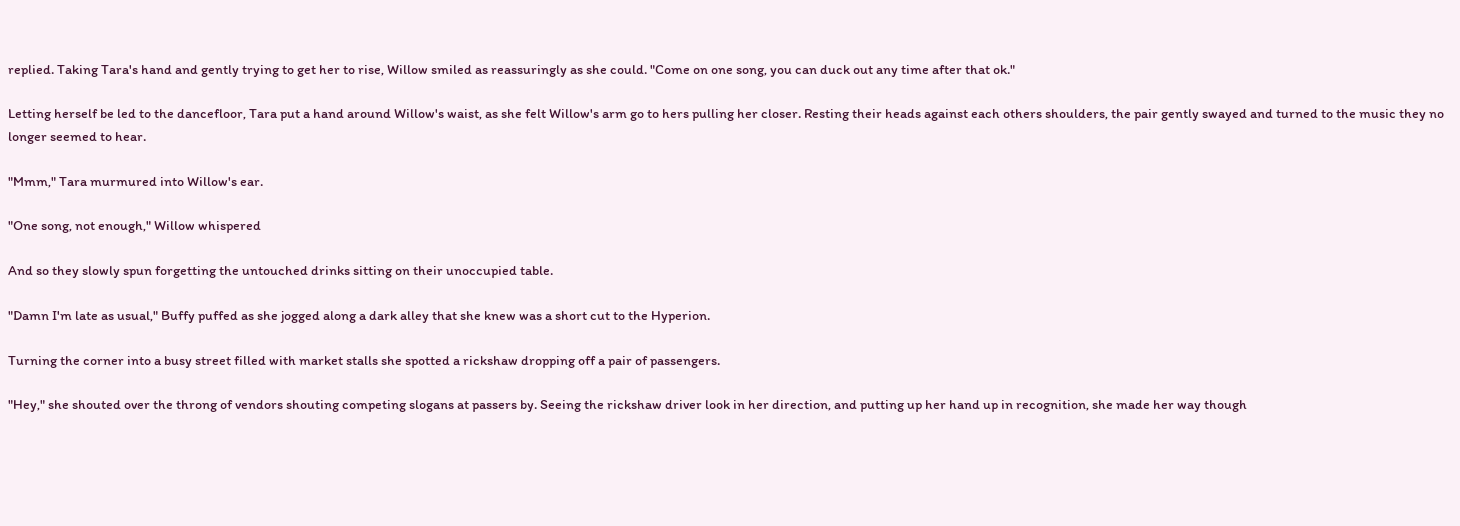replied. Taking Tara's hand and gently trying to get her to rise, Willow smiled as reassuringly as she could. "Come on one song, you can duck out any time after that ok."

Letting herself be led to the dancefloor, Tara put a hand around Willow's waist, as she felt Willow's arm go to hers pulling her closer. Resting their heads against each others shoulders, the pair gently swayed and turned to the music they no longer seemed to hear.

"Mmm," Tara murmured into Willow's ear.

"One song, not enough," Willow whispered

And so they slowly spun forgetting the untouched drinks sitting on their unoccupied table.

"Damn I'm late as usual," Buffy puffed as she jogged along a dark alley that she knew was a short cut to the Hyperion.

Turning the corner into a busy street filled with market stalls she spotted a rickshaw dropping off a pair of passengers.

"Hey," she shouted over the throng of vendors shouting competing slogans at passers by. Seeing the rickshaw driver look in her direction, and putting up her hand up in recognition, she made her way though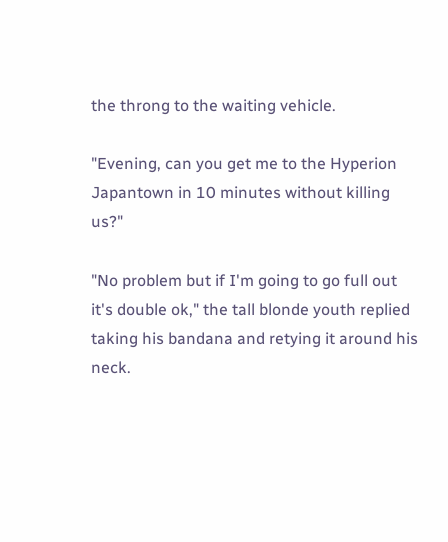the throng to the waiting vehicle.

"Evening, can you get me to the Hyperion Japantown in 10 minutes without killing us?"

"No problem but if I'm going to go full out it's double ok," the tall blonde youth replied taking his bandana and retying it around his neck.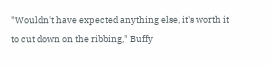"Wouldn't have expected anything else, it's worth it to cut down on the ribbing," Buffy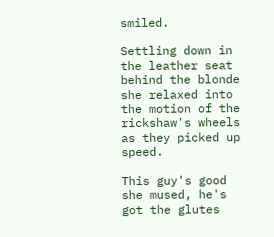smiled.

Settling down in the leather seat behind the blonde she relaxed into the motion of the rickshaw's wheels as they picked up speed.

This guy's good she mused, he's got the glutes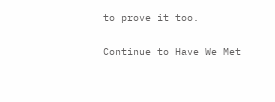to prove it too.

Continue to Have We Met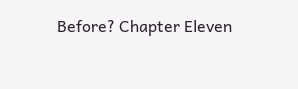Before? Chapter Eleven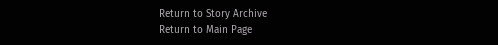Return to Story Archive
Return to Main Page